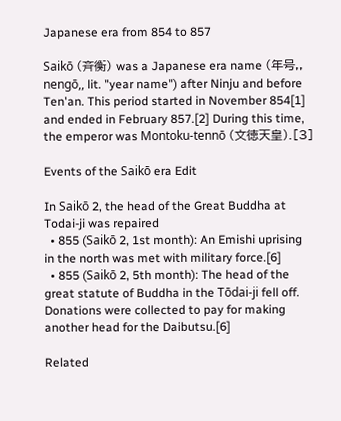Japanese era from 854 to 857

Saikō (斉衡) was a Japanese era name (年号,, nengō,, lit. "year name") after Ninju and before Ten'an. This period started in November 854[1] and ended in February 857.[2] During this time, the emperor was Montoku-tennō (文徳天皇).[3]

Events of the Saikō era Edit

In Saikō 2, the head of the Great Buddha at Todai-ji was repaired
  • 855 (Saikō 2, 1st month): An Emishi uprising in the north was met with military force.[6]
  • 855 (Saikō 2, 5th month): The head of the great statute of Buddha in the Tōdai-ji fell off. Donations were collected to pay for making another head for the Daibutsu.[6]

Related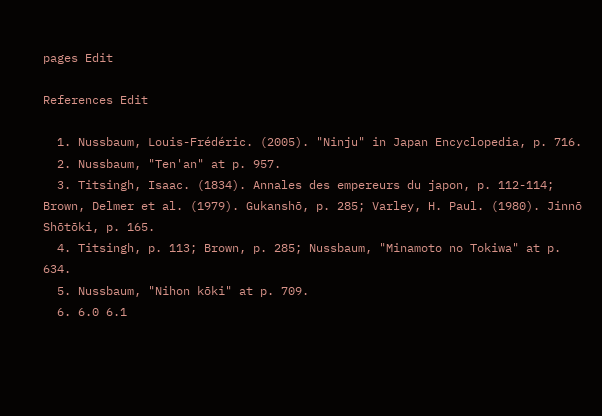pages Edit

References Edit

  1. Nussbaum, Louis-Frédéric. (2005). "Ninju" in Japan Encyclopedia, p. 716.
  2. Nussbaum, "Ten'an" at p. 957.
  3. Titsingh, Isaac. (1834). Annales des empereurs du japon, p. 112-114; Brown, Delmer et al. (1979). Gukanshō, p. 285; Varley, H. Paul. (1980). Jinnō Shōtōki, p. 165.
  4. Titsingh, p. 113; Brown, p. 285; Nussbaum, "Minamoto no Tokiwa" at p. 634.
  5. Nussbaum, "Nihon kōki" at p. 709.
  6. 6.0 6.1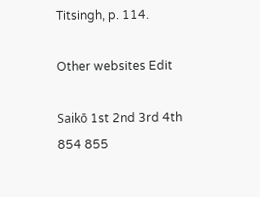Titsingh, p. 114.

Other websites Edit

Saikō 1st 2nd 3rd 4th
854 855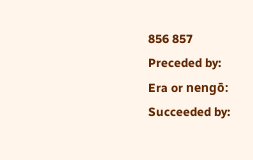856 857
Preceded by:
Era or nengō:
Succeeded by: